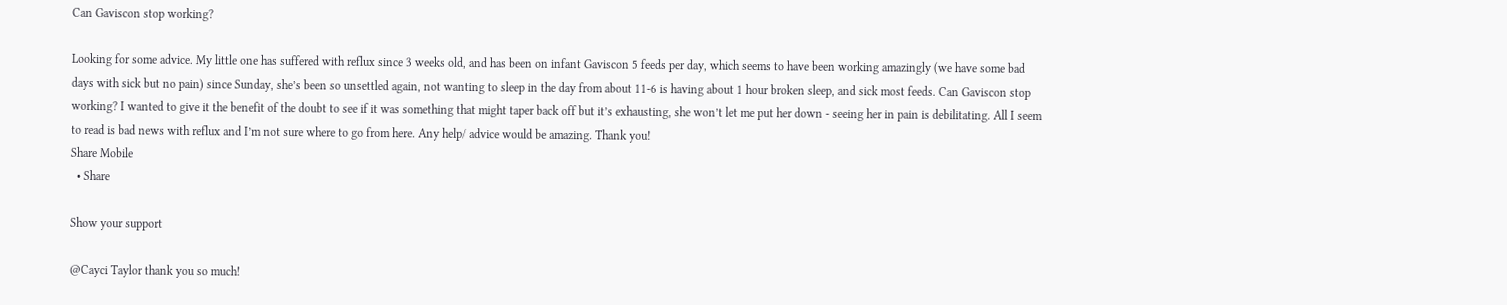Can Gaviscon stop working?

Looking for some advice. My little one has suffered with reflux since 3 weeks old, and has been on infant Gaviscon 5 feeds per day, which seems to have been working amazingly (we have some bad days with sick but no pain) since Sunday, she’s been so unsettled again, not wanting to sleep in the day from about 11-6 is having about 1 hour broken sleep, and sick most feeds. Can Gaviscon stop working? I wanted to give it the benefit of the doubt to see if it was something that might taper back off but it’s exhausting, she won’t let me put her down - seeing her in pain is debilitating. All I seem to read is bad news with reflux and I’m not sure where to go from here. Any help/ advice would be amazing. Thank you!
Share Mobile
  • Share

Show your support

@Cayci Taylor thank you so much!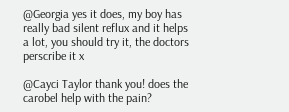@Georgia yes it does, my boy has really bad silent reflux and it helps a lot, you should try it, the doctors perscribe it x

@Cayci Taylor thank you! does the carobel help with the pain?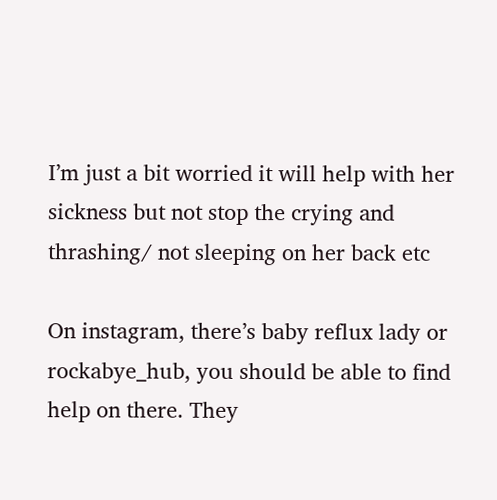I’m just a bit worried it will help with her sickness but not stop the crying and thrashing/ not sleeping on her back etc

On instagram, there’s baby reflux lady or rockabye_hub, you should be able to find help on there. They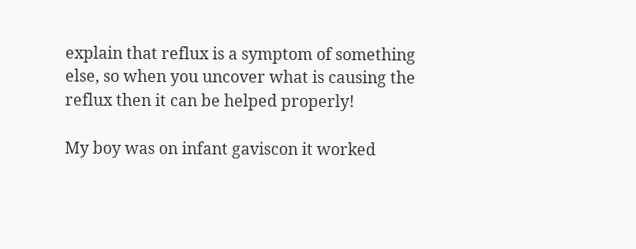explain that reflux is a symptom of something else, so when you uncover what is causing the reflux then it can be helped properly!

My boy was on infant gaviscon it worked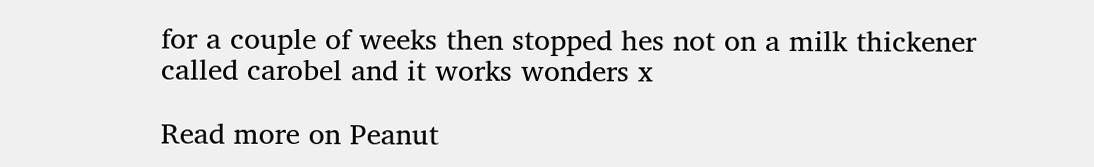for a couple of weeks then stopped hes not on a milk thickener called carobel and it works wonders x

Read more on Peanut